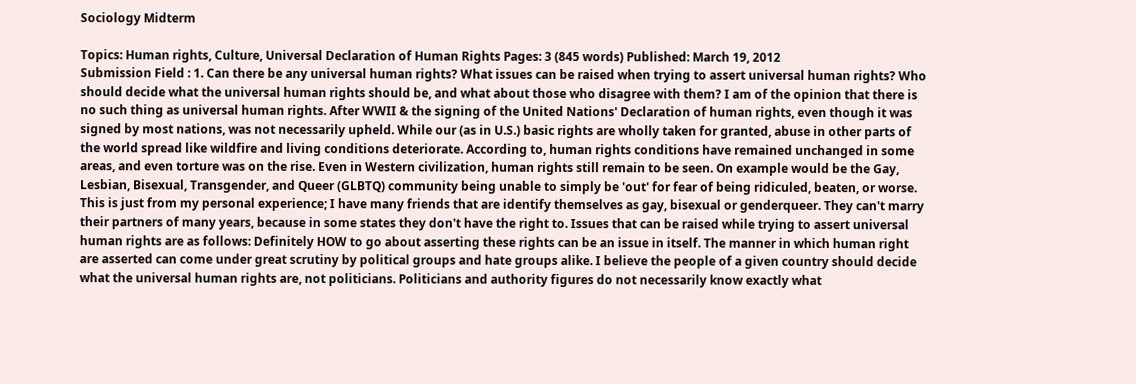Sociology Midterm

Topics: Human rights, Culture, Universal Declaration of Human Rights Pages: 3 (845 words) Published: March 19, 2012
Submission Field : 1. Can there be any universal human rights? What issues can be raised when trying to assert universal human rights? Who should decide what the universal human rights should be, and what about those who disagree with them? I am of the opinion that there is no such thing as universal human rights. After WWII & the signing of the United Nations' Declaration of human rights, even though it was signed by most nations, was not necessarily upheld. While our (as in U.S.) basic rights are wholly taken for granted, abuse in other parts of the world spread like wildfire and living conditions deteriorate. According to, human rights conditions have remained unchanged in some areas, and even torture was on the rise. Even in Western civilization, human rights still remain to be seen. On example would be the Gay, Lesbian, Bisexual, Transgender, and Queer (GLBTQ) community being unable to simply be 'out' for fear of being ridiculed, beaten, or worse. This is just from my personal experience; I have many friends that are identify themselves as gay, bisexual or genderqueer. They can't marry their partners of many years, because in some states they don't have the right to. Issues that can be raised while trying to assert universal human rights are as follows: Definitely HOW to go about asserting these rights can be an issue in itself. The manner in which human right are asserted can come under great scrutiny by political groups and hate groups alike. I believe the people of a given country should decide what the universal human rights are, not politicians. Politicians and authority figures do not necessarily know exactly what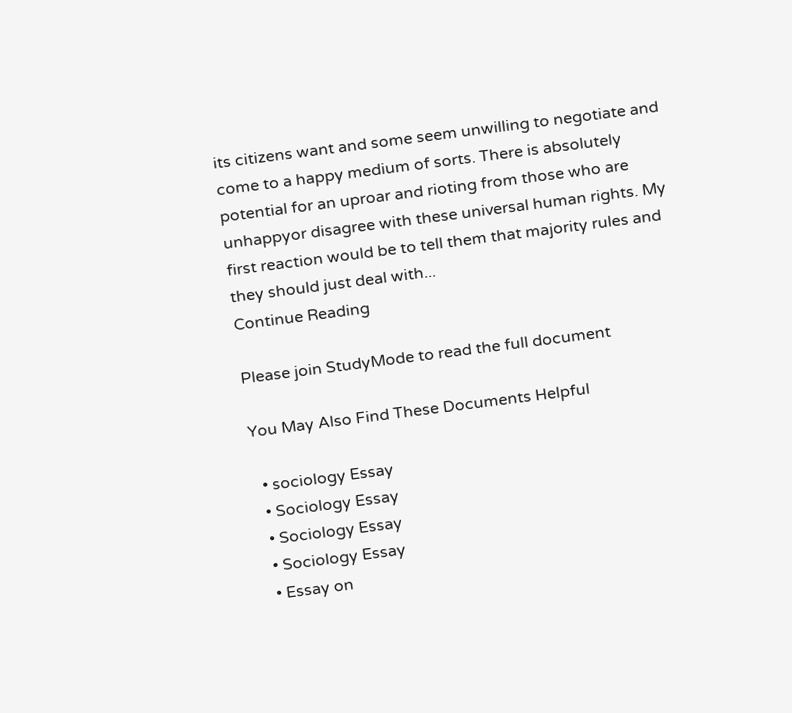its citizens want and some seem unwilling to negotiate and come to a happy medium of sorts. There is absolutely potential for an uproar and rioting from those who are unhappyor disagree with these universal human rights. My first reaction would be to tell them that majority rules and they should just deal with...
Continue Reading

Please join StudyMode to read the full document

You May Also Find These Documents Helpful

  • sociology Essay
  • Sociology Essay
  • Sociology Essay
  • Sociology Essay
  • Essay on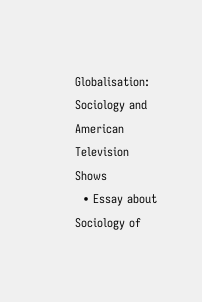Globalisation: Sociology and American Television Shows
  • Essay about Sociology of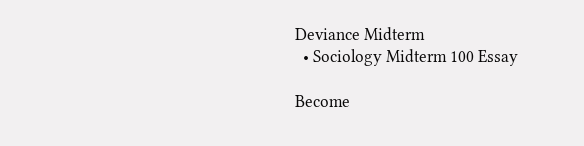Deviance Midterm
  • Sociology Midterm 100 Essay

Become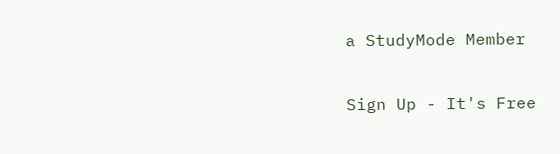a StudyMode Member

Sign Up - It's Free